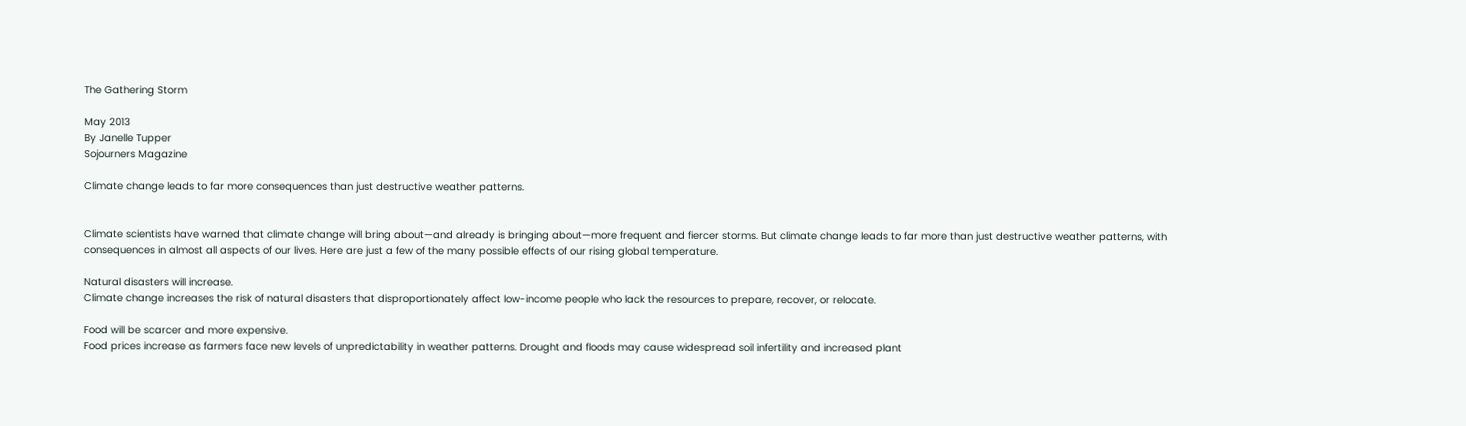The Gathering Storm

May 2013
By Janelle Tupper
Sojourners Magazine

Climate change leads to far more consequences than just destructive weather patterns.


Climate scientists have warned that climate change will bring about—and already is bringing about—more frequent and fiercer storms. But climate change leads to far more than just destructive weather patterns, with consequences in almost all aspects of our lives. Here are just a few of the many possible effects of our rising global temperature.

Natural disasters will increase.
Climate change increases the risk of natural disasters that disproportionately affect low-income people who lack the resources to prepare, recover, or relocate.

Food will be scarcer and more expensive.
Food prices increase as farmers face new levels of unpredictability in weather patterns. Drought and floods may cause widespread soil infertility and increased plant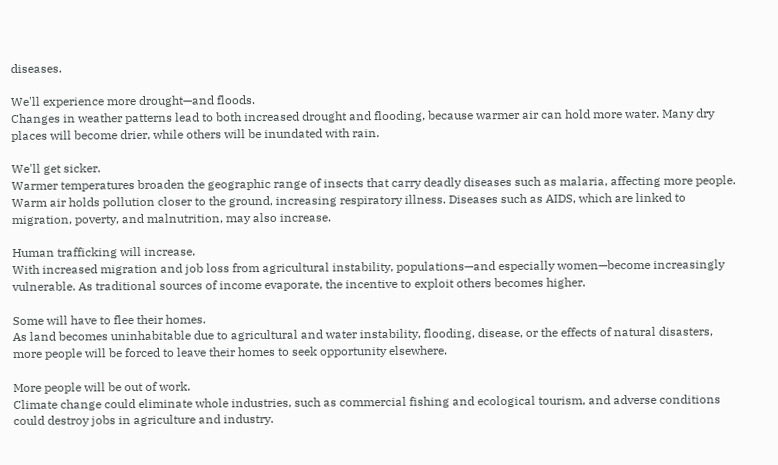diseases.

We'll experience more drought—and floods.
Changes in weather patterns lead to both increased drought and flooding, because warmer air can hold more water. Many dry places will become drier, while others will be inundated with rain.

We'll get sicker.
Warmer temperatures broaden the geographic range of insects that carry deadly diseases such as malaria, affecting more people. Warm air holds pollution closer to the ground, increasing respiratory illness. Diseases such as AIDS, which are linked to migration, poverty, and malnutrition, may also increase.

Human trafficking will increase.
With increased migration and job loss from agricultural instability, populations—and especially women—become increasingly vulnerable. As traditional sources of income evaporate, the incentive to exploit others becomes higher.

Some will have to flee their homes.
As land becomes uninhabitable due to agricultural and water instability, flooding, disease, or the effects of natural disasters, more people will be forced to leave their homes to seek opportunity elsewhere.

More people will be out of work.
Climate change could eliminate whole industries, such as commercial fishing and ecological tourism, and adverse conditions could destroy jobs in agriculture and industry.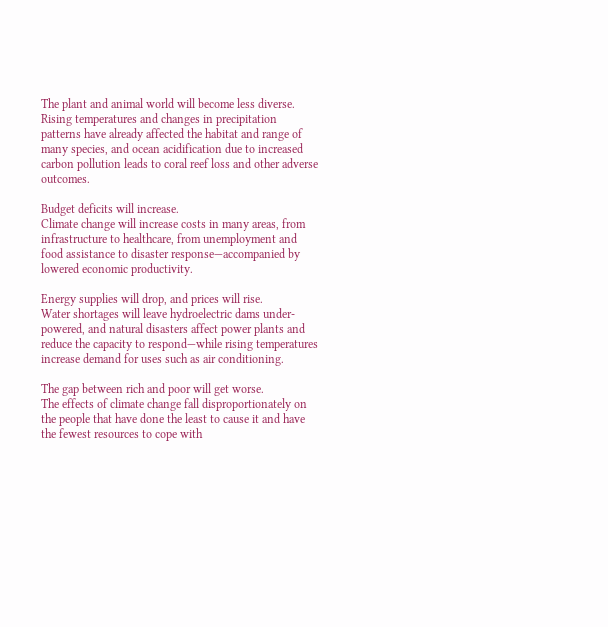The plant and animal world will become less diverse.
Rising temperatures and changes in precipitation patterns have already affected the habitat and range of many species, and ocean acidification due to increased carbon pollution leads to coral reef loss and other adverse outcomes.

Budget deficits will increase.
Climate change will increase costs in many areas, from infrastructure to healthcare, from unemployment and food assistance to disaster response—accompanied by lowered economic productivity.

Energy supplies will drop, and prices will rise.
Water shortages will leave hydroelectric dams under-powered, and natural disasters affect power plants and reduce the capacity to respond—while rising temperatures increase demand for uses such as air conditioning.

The gap between rich and poor will get worse.
The effects of climate change fall disproportionately on the people that have done the least to cause it and have the fewest resources to cope with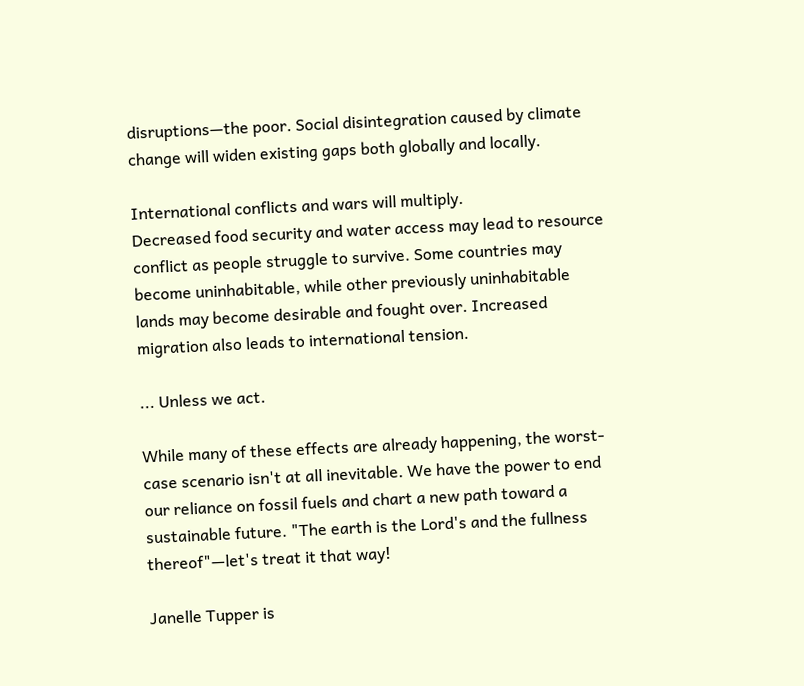disruptions—the poor. Social disintegration caused by climate change will widen existing gaps both globally and locally.

International conflicts and wars will multiply.
Decreased food security and water access may lead to resource conflict as people struggle to survive. Some countries may become uninhabitable, while other previously uninhabitable lands may become desirable and fought over. Increased migration also leads to international tension.

... Unless we act.

While many of these effects are already happening, the worst-case scenario isn't at all inevitable. We have the power to end our reliance on fossil fuels and chart a new path toward a sustainable future. "The earth is the Lord's and the fullness thereof"—let's treat it that way!

Janelle Tupper is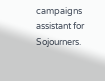campaigns assistant for Sojourners.